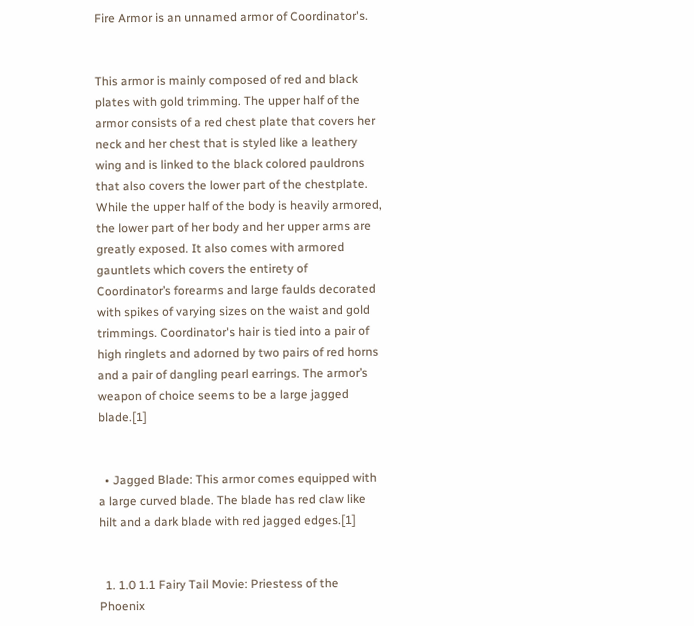Fire Armor is an unnamed armor of Coordinator's.


This armor is mainly composed of red and black plates with gold trimming. The upper half of the armor consists of a red chest plate that covers her neck and her chest that is styled like a leathery wing and is linked to the black colored pauldrons that also covers the lower part of the chestplate. While the upper half of the body is heavily armored, the lower part of her body and her upper arms are greatly exposed. It also comes with armored gauntlets which covers the entirety of Coordinator’s forearms and large faulds decorated with spikes of varying sizes on the waist and gold trimmings. Coordinator's hair is tied into a pair of high ringlets and adorned by two pairs of red horns and a pair of dangling pearl earrings. The armor’s weapon of choice seems to be a large jagged blade.[1]


  • Jagged Blade: This armor comes equipped with a large curved blade. The blade has red claw like hilt and a dark blade with red jagged edges.[1]


  1. 1.0 1.1 Fairy Tail Movie: Priestess of the Phoenix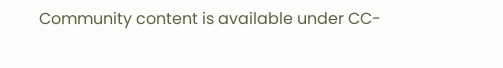Community content is available under CC-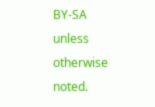BY-SA unless otherwise noted.